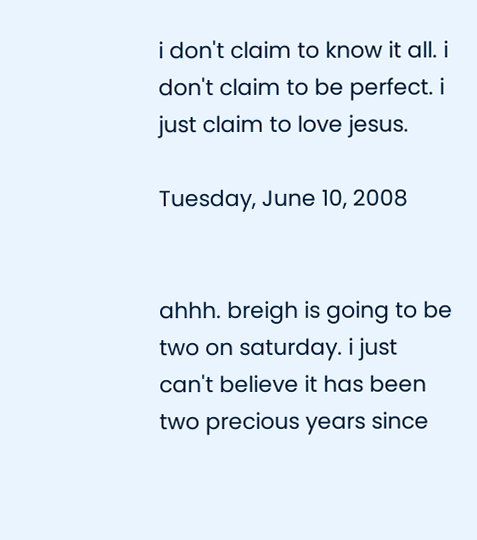i don't claim to know it all. i don't claim to be perfect. i just claim to love jesus.

Tuesday, June 10, 2008


ahhh. breigh is going to be two on saturday. i just can't believe it has been two precious years since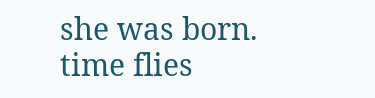she was born. time flies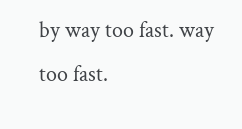by way too fast. way too fast.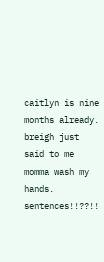caitlyn is nine months already. breigh just said to me momma wash my hands. sentences!!??!!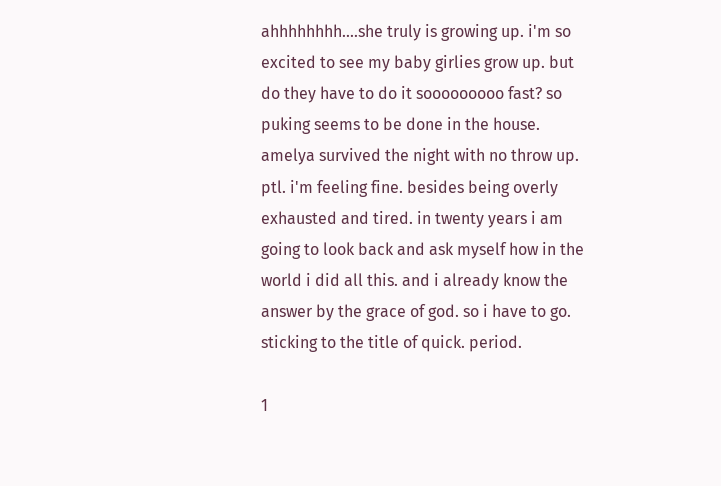ahhhhhhhh....she truly is growing up. i'm so excited to see my baby girlies grow up. but do they have to do it sooooooooo fast? so puking seems to be done in the house. amelya survived the night with no throw up. ptl. i'm feeling fine. besides being overly exhausted and tired. in twenty years i am going to look back and ask myself how in the world i did all this. and i already know the answer by the grace of god. so i have to go. sticking to the title of quick. period.

1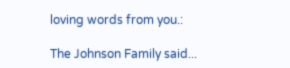loving words from you.:

The Johnson Family said...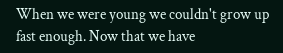When we were young we couldn't grow up fast enough. Now that we have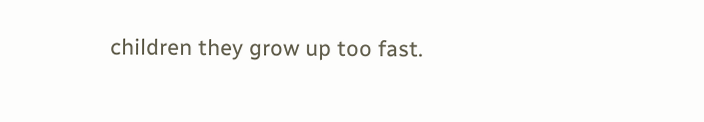children they grow up too fast.